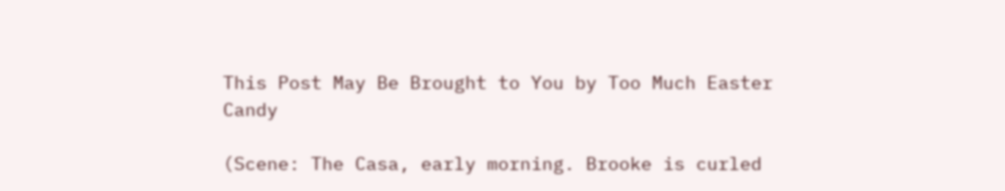This Post May Be Brought to You by Too Much Easter Candy

(Scene: The Casa, early morning. Brooke is curled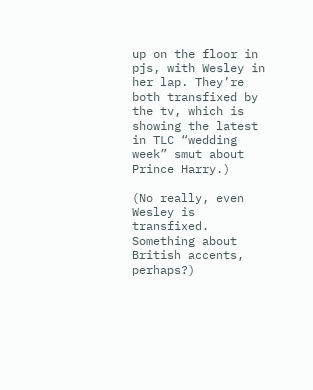up on the floor in pjs, with Wesley in her lap. They’re both transfixed by the tv, which is showing the latest in TLC “wedding week” smut about Prince Harry.)

(No really, even Wesley is transfixed. Something about British accents, perhaps?)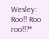Wesley: Roo!! Roo roo!!?*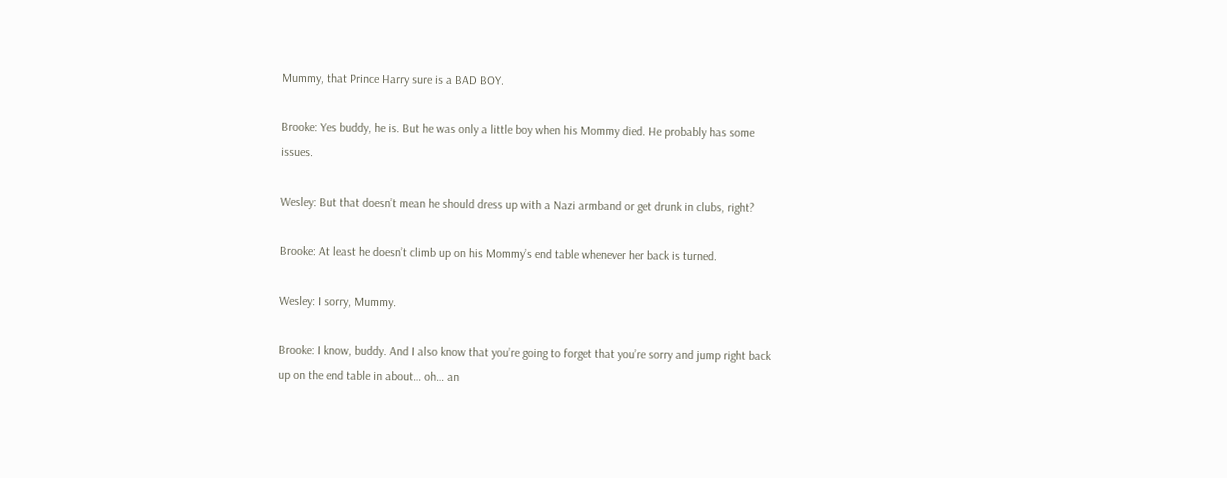Mummy, that Prince Harry sure is a BAD BOY.

Brooke: Yes buddy, he is. But he was only a little boy when his Mommy died. He probably has some issues.

Wesley: But that doesn’t mean he should dress up with a Nazi armband or get drunk in clubs, right?

Brooke: At least he doesn’t climb up on his Mommy’s end table whenever her back is turned.

Wesley: I sorry, Mummy.

Brooke: I know, buddy. And I also know that you’re going to forget that you’re sorry and jump right back up on the end table in about… oh… an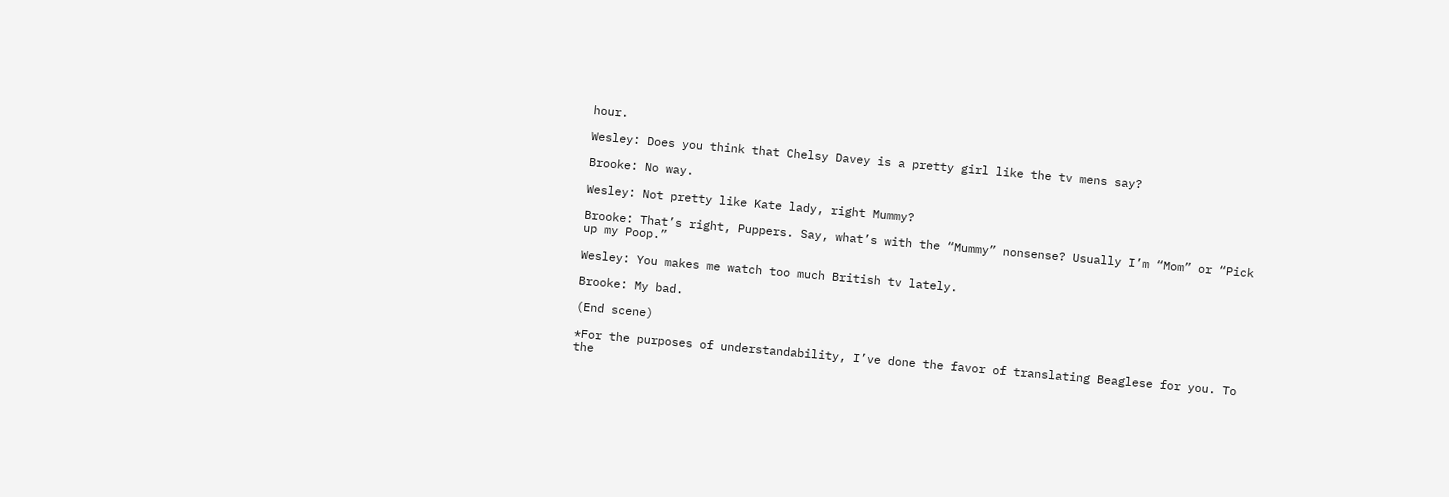hour.

Wesley: Does you think that Chelsy Davey is a pretty girl like the tv mens say?

Brooke: No way.

Wesley: Not pretty like Kate lady, right Mummy?

Brooke: That’s right, Puppers. Say, what’s with the “Mummy” nonsense? Usually I’m “Mom” or “Pick up my Poop.”

Wesley: You makes me watch too much British tv lately.

Brooke: My bad.

(End scene)

*For the purposes of understandability, I’ve done the favor of translating Beaglese for you. To the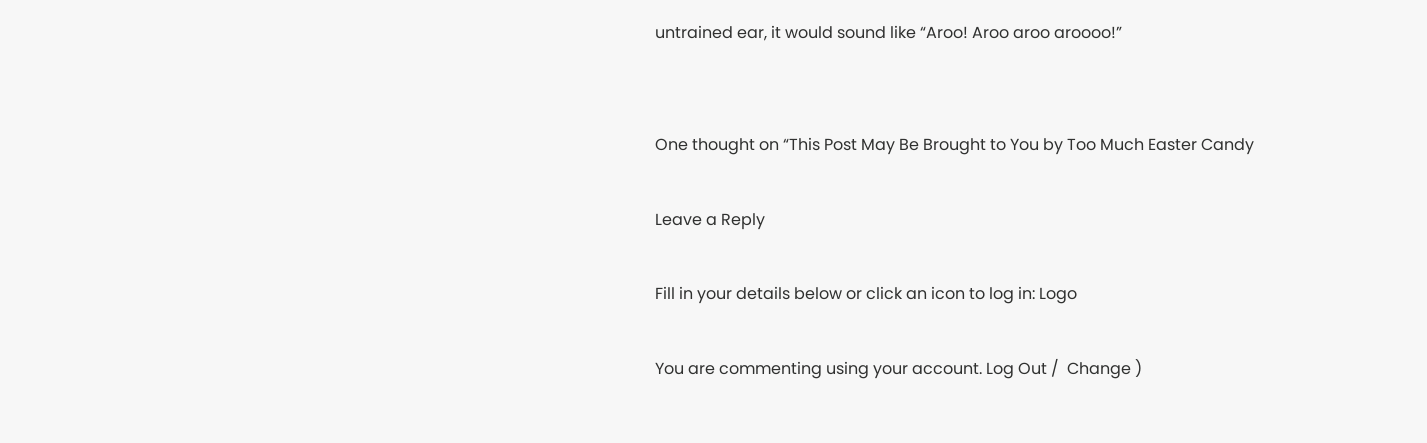untrained ear, it would sound like “Aroo! Aroo aroo aroooo!”


One thought on “This Post May Be Brought to You by Too Much Easter Candy

Leave a Reply

Fill in your details below or click an icon to log in: Logo

You are commenting using your account. Log Out /  Change )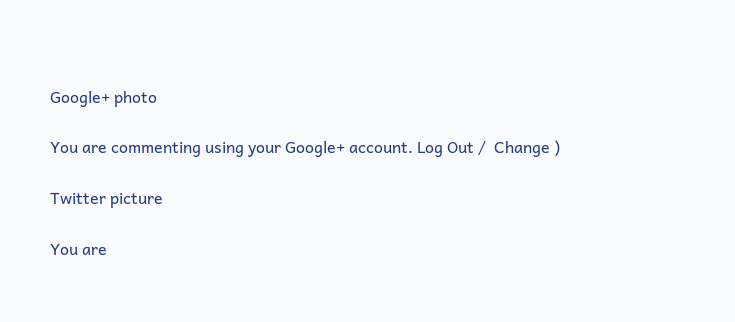Google+ photo

You are commenting using your Google+ account. Log Out /  Change )

Twitter picture

You are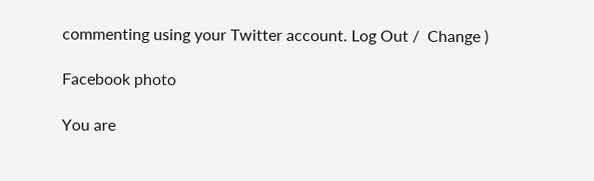commenting using your Twitter account. Log Out /  Change )

Facebook photo

You are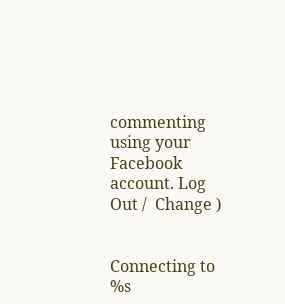commenting using your Facebook account. Log Out /  Change )


Connecting to %s